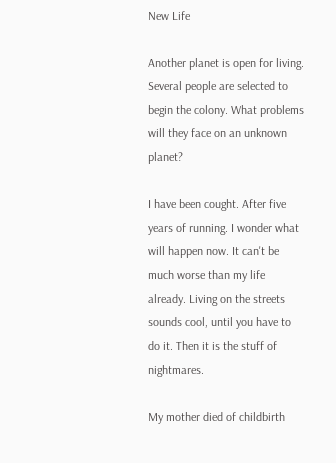New Life

Another planet is open for living. Several people are selected to begin the colony. What problems will they face on an unknown planet?

I have been cought. After five years of running. I wonder what will happen now. It can't be much worse than my life already. Living on the streets sounds cool, until you have to do it. Then it is the stuff of nightmares.

My mother died of childbirth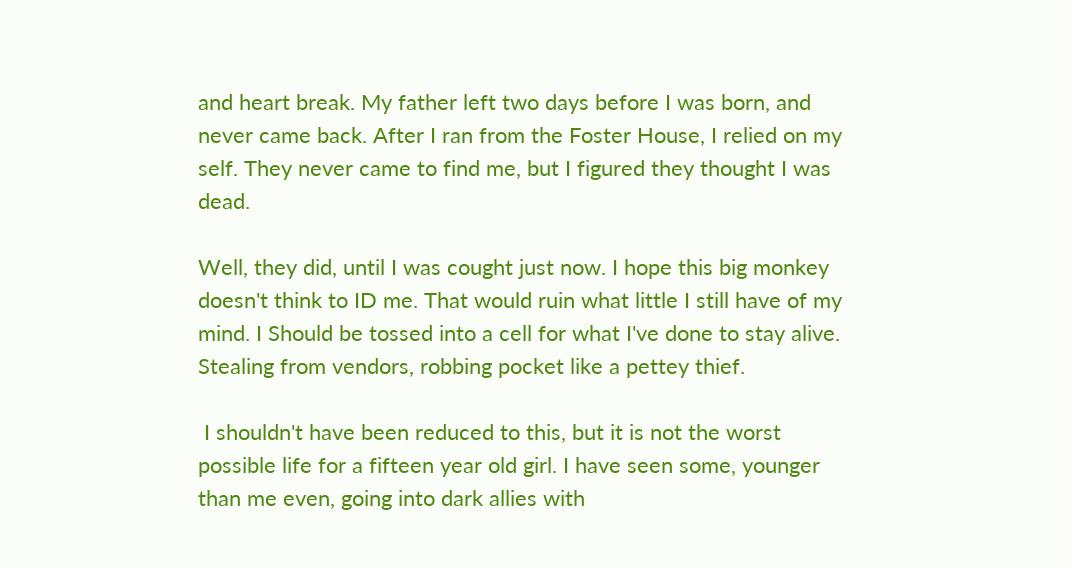and heart break. My father left two days before I was born, and never came back. After I ran from the Foster House, I relied on my self. They never came to find me, but I figured they thought I was dead.

Well, they did, until I was cought just now. I hope this big monkey doesn't think to ID me. That would ruin what little I still have of my mind. I Should be tossed into a cell for what I've done to stay alive. Stealing from vendors, robbing pocket like a pettey thief.

 I shouldn't have been reduced to this, but it is not the worst possible life for a fifteen year old girl. I have seen some, younger than me even, going into dark allies with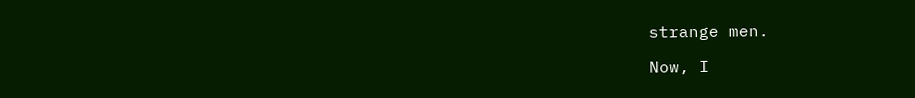strange men.

Now, I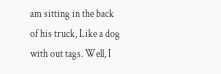am sitting in the back of his truck, Like a dog with out tags. Well, I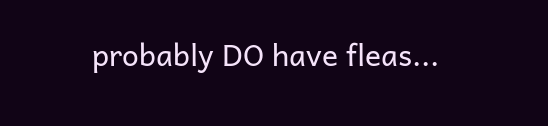probably DO have fleas...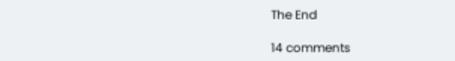The End

14 comments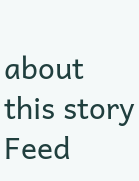about this story Feed